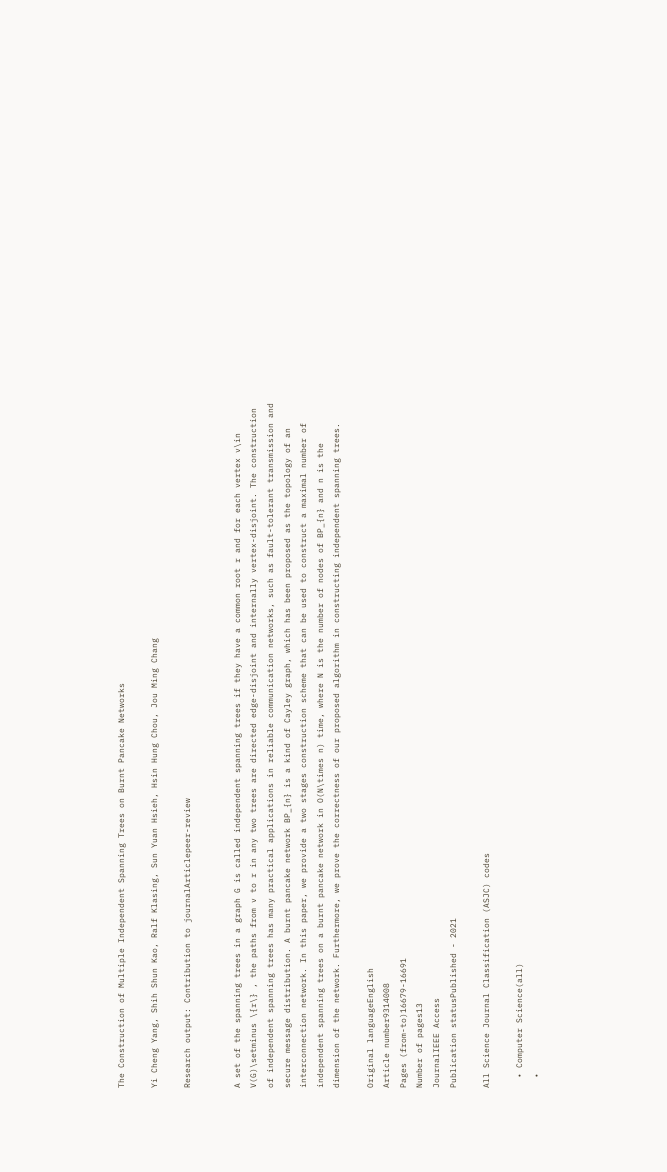The Construction of Multiple Independent Spanning Trees on Burnt Pancake Networks

Yi Cheng Yang, Shih Shun Kao, Ralf Klasing, Sun Yuan Hsieh, Hsin Hung Chou, Jou Ming Chang

Research output: Contribution to journalArticlepeer-review


A set of the spanning trees in a graph G is called independent spanning trees if they have a common root r and for each vertex v\in V(G)\setminus \{r\} , the paths from v to r in any two trees are directed edge-disjoint and internally vertex-disjoint. The construction of independent spanning trees has many practical applications in reliable communication networks, such as fault-tolerant transmission and secure message distribution. A burnt pancake network BP_{n} is a kind of Cayley graph, which has been proposed as the topology of an interconnection network. In this paper, we provide a two stages construction scheme that can be used to construct a maximal number of independent spanning trees on a burnt pancake network in O(N\times n) time, where N is the number of nodes of BP_{n} and n is the dimension of the network. Furthermore, we prove the correctness of our proposed algorithm in constructing independent spanning trees.

Original languageEnglish
Article number9314008
Pages (from-to)16679-16691
Number of pages13
JournalIEEE Access
Publication statusPublished - 2021

All Science Journal Classification (ASJC) codes

  • Computer Science(all)
  •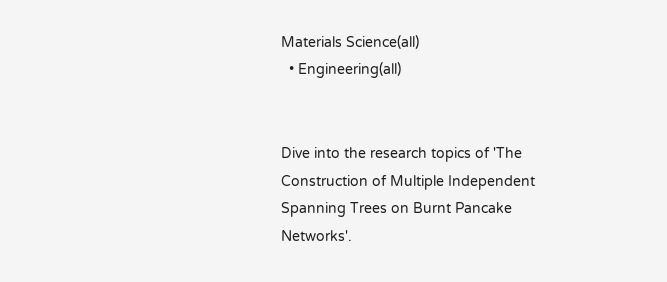Materials Science(all)
  • Engineering(all)


Dive into the research topics of 'The Construction of Multiple Independent Spanning Trees on Burnt Pancake Networks'.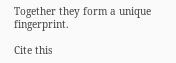Together they form a unique fingerprint.

Cite this